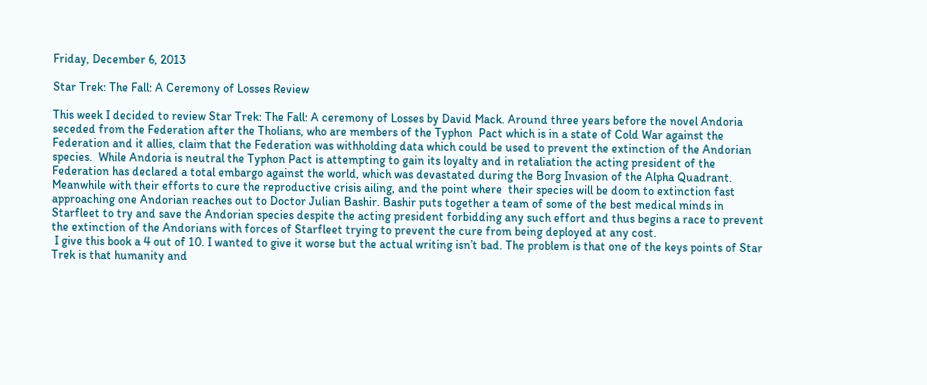Friday, December 6, 2013

Star Trek: The Fall: A Ceremony of Losses Review

This week I decided to review Star Trek: The Fall: A ceremony of Losses by David Mack. Around three years before the novel Andoria seceded from the Federation after the Tholians, who are members of the Typhon  Pact which is in a state of Cold War against the Federation and it allies, claim that the Federation was withholding data which could be used to prevent the extinction of the Andorian species.  While Andoria is neutral the Typhon Pact is attempting to gain its loyalty and in retaliation the acting president of the Federation has declared a total embargo against the world, which was devastated during the Borg Invasion of the Alpha Quadrant. Meanwhile with their efforts to cure the reproductive crisis ailing, and the point where  their species will be doom to extinction fast approaching one Andorian reaches out to Doctor Julian Bashir. Bashir puts together a team of some of the best medical minds in Starfleet to try and save the Andorian species despite the acting president forbidding any such effort and thus begins a race to prevent the extinction of the Andorians with forces of Starfleet trying to prevent the cure from being deployed at any cost.
 I give this book a 4 out of 10. I wanted to give it worse but the actual writing isn’t bad. The problem is that one of the keys points of Star Trek is that humanity and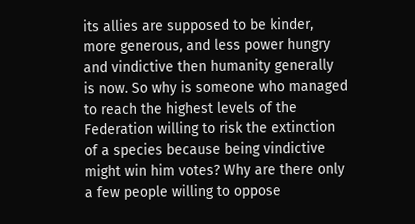its allies are supposed to be kinder, more generous, and less power hungry and vindictive then humanity generally is now. So why is someone who managed to reach the highest levels of the Federation willing to risk the extinction of a species because being vindictive might win him votes? Why are there only a few people willing to oppose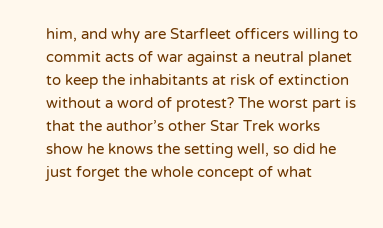him, and why are Starfleet officers willing to commit acts of war against a neutral planet to keep the inhabitants at risk of extinction without a word of protest? The worst part is that the author’s other Star Trek works show he knows the setting well, so did he just forget the whole concept of what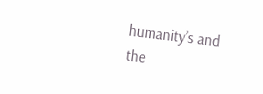humanity’s and the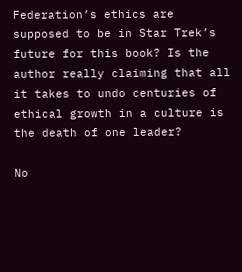Federation’s ethics are supposed to be in Star Trek’s future for this book? Is the author really claiming that all it takes to undo centuries of ethical growth in a culture is the death of one leader?

No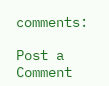comments:

Post a Comment